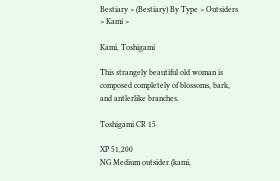Bestiary > (Bestiary) By Type > Outsiders > Kami >

Kami, Toshigami

This strangely beautiful old woman is composed completely of blossoms, bark, and antlerlike branches.

Toshigami CR 15

XP 51,200
NG Medium outsider (kami,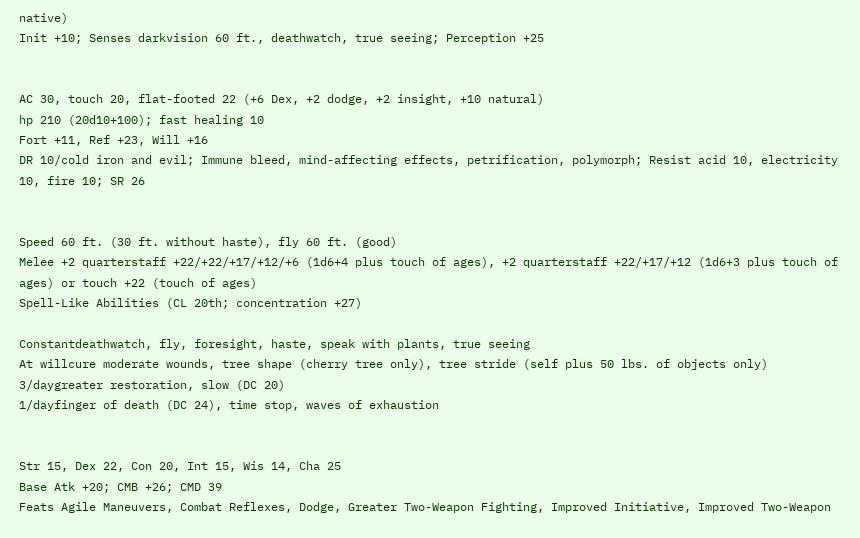native)
Init +10; Senses darkvision 60 ft., deathwatch, true seeing; Perception +25


AC 30, touch 20, flat-footed 22 (+6 Dex, +2 dodge, +2 insight, +10 natural)
hp 210 (20d10+100); fast healing 10
Fort +11, Ref +23, Will +16
DR 10/cold iron and evil; Immune bleed, mind-affecting effects, petrification, polymorph; Resist acid 10, electricity 10, fire 10; SR 26


Speed 60 ft. (30 ft. without haste), fly 60 ft. (good)
Melee +2 quarterstaff +22/+22/+17/+12/+6 (1d6+4 plus touch of ages), +2 quarterstaff +22/+17/+12 (1d6+3 plus touch of ages) or touch +22 (touch of ages)
Spell-Like Abilities (CL 20th; concentration +27)

Constantdeathwatch, fly, foresight, haste, speak with plants, true seeing
At willcure moderate wounds, tree shape (cherry tree only), tree stride (self plus 50 lbs. of objects only)
3/daygreater restoration, slow (DC 20)
1/dayfinger of death (DC 24), time stop, waves of exhaustion


Str 15, Dex 22, Con 20, Int 15, Wis 14, Cha 25
Base Atk +20; CMB +26; CMD 39
Feats Agile Maneuvers, Combat Reflexes, Dodge, Greater Two-Weapon Fighting, Improved Initiative, Improved Two-Weapon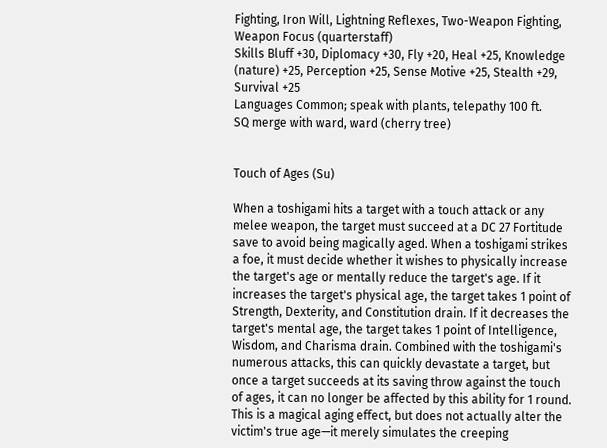Fighting, Iron Will, Lightning Reflexes, Two-Weapon Fighting, Weapon Focus (quarterstaff)
Skills Bluff +30, Diplomacy +30, Fly +20, Heal +25, Knowledge (nature) +25, Perception +25, Sense Motive +25, Stealth +29, Survival +25
Languages Common; speak with plants, telepathy 100 ft.
SQ merge with ward, ward (cherry tree)


Touch of Ages (Su)

When a toshigami hits a target with a touch attack or any melee weapon, the target must succeed at a DC 27 Fortitude save to avoid being magically aged. When a toshigami strikes a foe, it must decide whether it wishes to physically increase the target's age or mentally reduce the target's age. If it increases the target's physical age, the target takes 1 point of Strength, Dexterity, and Constitution drain. If it decreases the target's mental age, the target takes 1 point of Intelligence, Wisdom, and Charisma drain. Combined with the toshigami's numerous attacks, this can quickly devastate a target, but once a target succeeds at its saving throw against the touch of ages, it can no longer be affected by this ability for 1 round. This is a magical aging effect, but does not actually alter the victim's true age—it merely simulates the creeping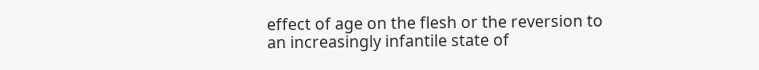effect of age on the flesh or the reversion to an increasingly infantile state of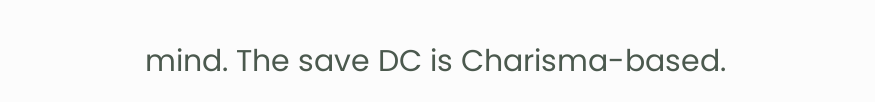mind. The save DC is Charisma-based.